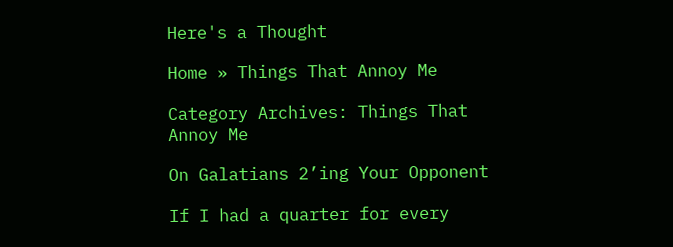Here's a Thought

Home » Things That Annoy Me

Category Archives: Things That Annoy Me

On Galatians 2’ing Your Opponent

If I had a quarter for every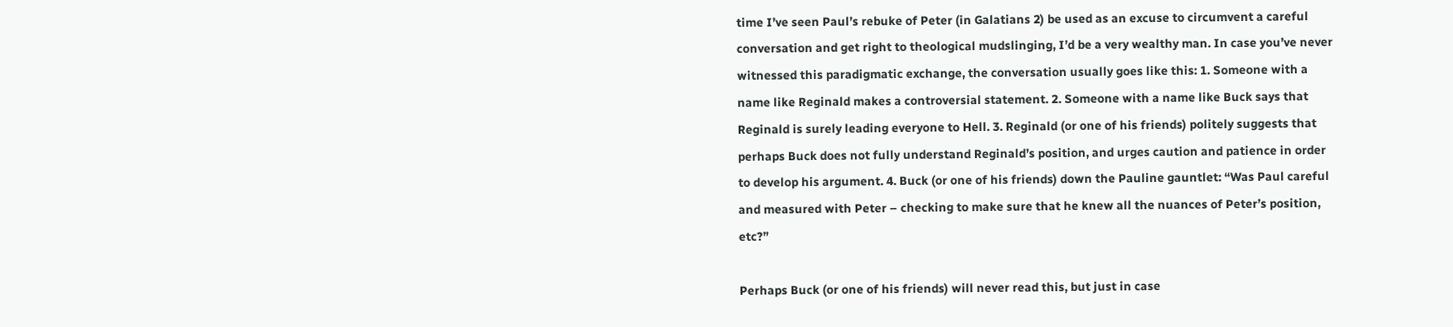time I’ve seen Paul’s rebuke of Peter (in Galatians 2) be used as an excuse to circumvent a careful conversation and get right to theological mudslinging, I’d be a very wealthy man. In case you’ve never witnessed this paradigmatic exchange, the conversation usually goes like this: 1. Someone with a name like Reginald makes a controversial statement. 2. Someone with a name like Buck says that Reginald is surely leading everyone to Hell. 3. Reginald (or one of his friends) politely suggests that perhaps Buck does not fully understand Reginald’s position, and urges caution and patience in order to develop his argument. 4. Buck (or one of his friends) down the Pauline gauntlet: “Was Paul careful and measured with Peter – checking to make sure that he knew all the nuances of Peter’s position, etc?”

Perhaps Buck (or one of his friends) will never read this, but just in case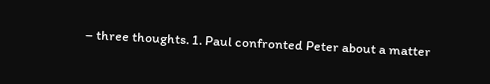– three thoughts. 1. Paul confronted Peter about a matter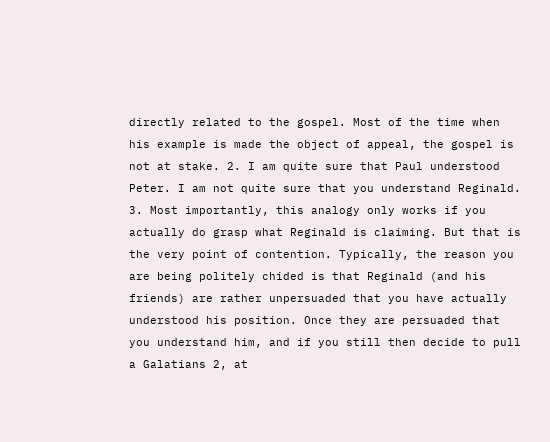directly related to the gospel. Most of the time when his example is made the object of appeal, the gospel is not at stake. 2. I am quite sure that Paul understood Peter. I am not quite sure that you understand Reginald. 3. Most importantly, this analogy only works if you actually do grasp what Reginald is claiming. But that is the very point of contention. Typically, the reason you are being politely chided is that Reginald (and his friends) are rather unpersuaded that you have actually understood his position. Once they are persuaded that you understand him, and if you still then decide to pull a Galatians 2, at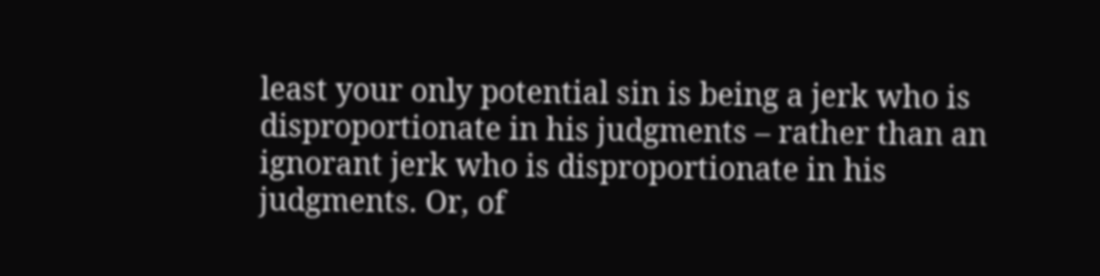least your only potential sin is being a jerk who is disproportionate in his judgments – rather than an ignorant jerk who is disproportionate in his judgments. Or, of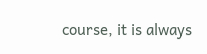course, it is always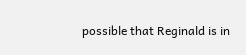possible that Reginald is in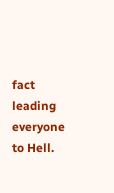fact leading everyone to Hell.